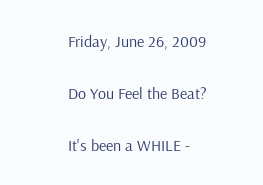Friday, June 26, 2009

Do You Feel the Beat?

It's been a WHILE -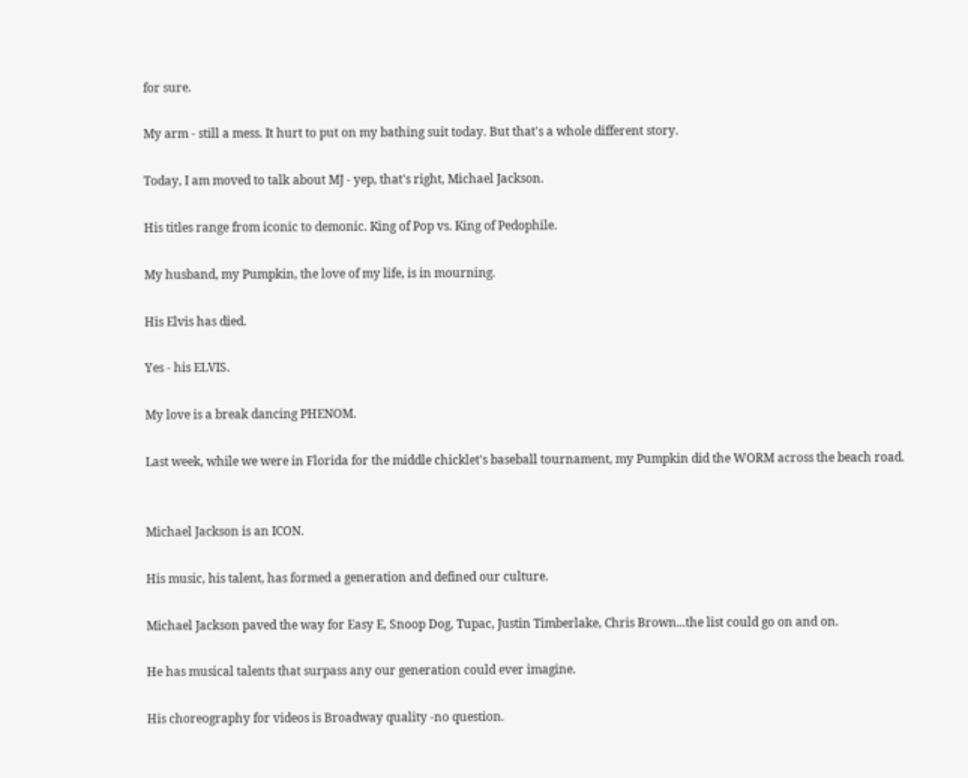for sure.

My arm - still a mess. It hurt to put on my bathing suit today. But that's a whole different story.

Today, I am moved to talk about MJ - yep, that's right, Michael Jackson.

His titles range from iconic to demonic. King of Pop vs. King of Pedophile.

My husband, my Pumpkin, the love of my life, is in mourning.

His Elvis has died.

Yes - his ELVIS.

My love is a break dancing PHENOM.

Last week, while we were in Florida for the middle chicklet's baseball tournament, my Pumpkin did the WORM across the beach road.


Michael Jackson is an ICON.

His music, his talent, has formed a generation and defined our culture.

Michael Jackson paved the way for Easy E, Snoop Dog, Tupac, Justin Timberlake, Chris Brown...the list could go on and on.

He has musical talents that surpass any our generation could ever imagine.

His choreography for videos is Broadway quality -no question.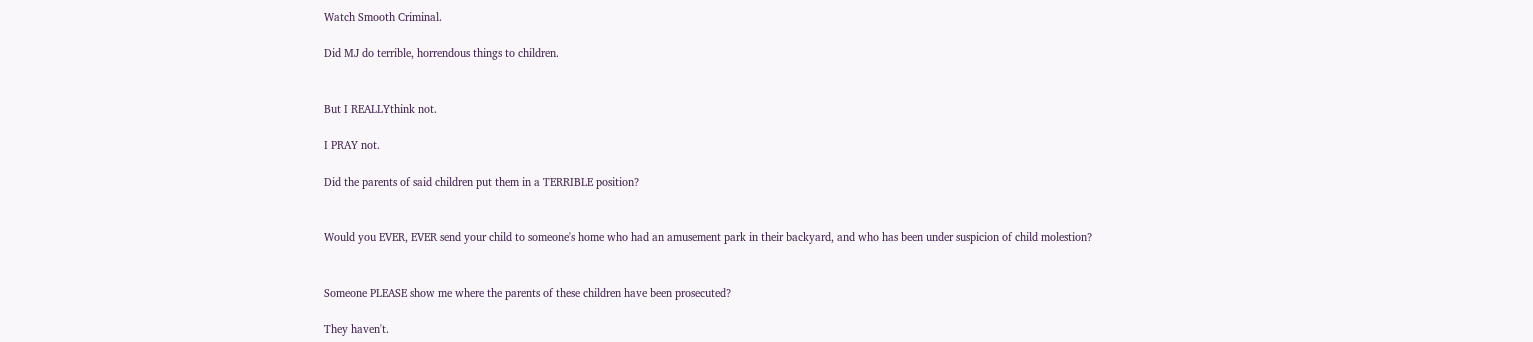Watch Smooth Criminal.

Did MJ do terrible, horrendous things to children.


But I REALLYthink not.

I PRAY not.

Did the parents of said children put them in a TERRIBLE position?


Would you EVER, EVER send your child to someone's home who had an amusement park in their backyard, and who has been under suspicion of child molestion?


Someone PLEASE show me where the parents of these children have been prosecuted?

They haven't.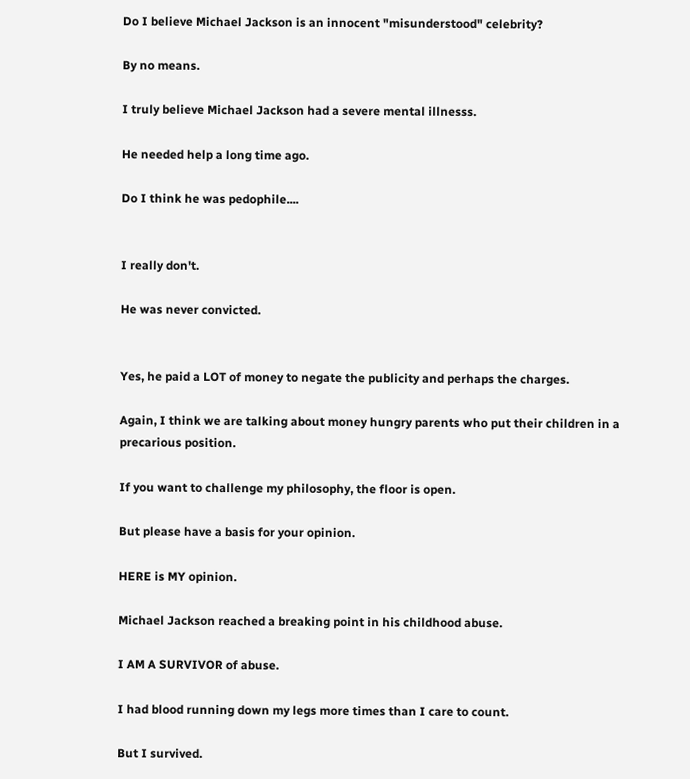Do I believe Michael Jackson is an innocent "misunderstood" celebrity?

By no means.

I truly believe Michael Jackson had a severe mental illnesss.

He needed help a long time ago.

Do I think he was pedophile....


I really don't.

He was never convicted.


Yes, he paid a LOT of money to negate the publicity and perhaps the charges.

Again, I think we are talking about money hungry parents who put their children in a precarious position.

If you want to challenge my philosophy, the floor is open.

But please have a basis for your opinion.

HERE is MY opinion.

Michael Jackson reached a breaking point in his childhood abuse.

I AM A SURVIVOR of abuse.

I had blood running down my legs more times than I care to count.

But I survived.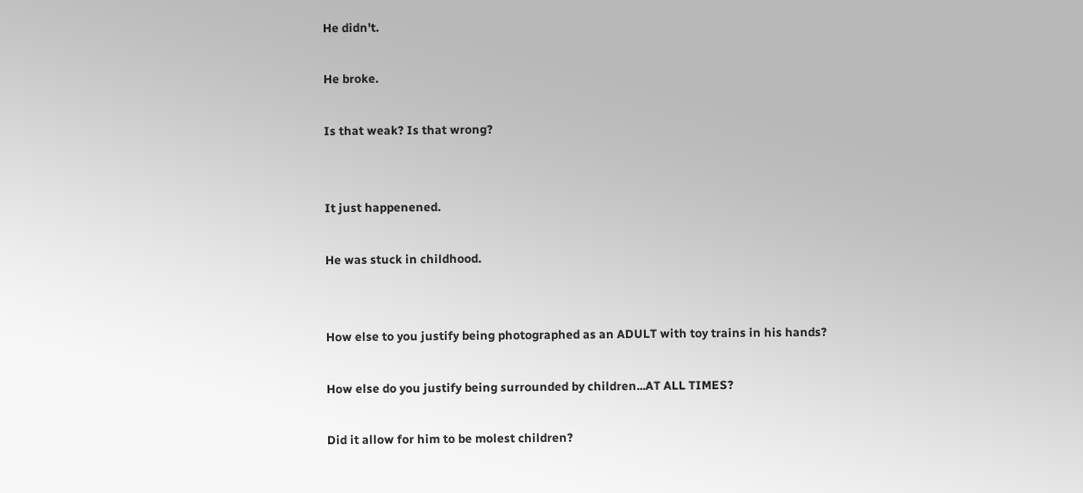He didn't.

He broke.

Is that weak? Is that wrong?


It just happenened.

He was stuck in childhood.


How else to you justify being photographed as an ADULT with toy trains in his hands?

How else do you justify being surrounded by children...AT ALL TIMES?

Did it allow for him to be molest children?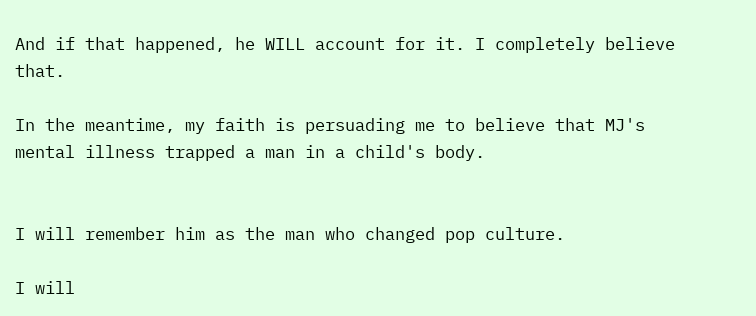And if that happened, he WILL account for it. I completely believe that.

In the meantime, my faith is persuading me to believe that MJ's mental illness trapped a man in a child's body.


I will remember him as the man who changed pop culture.

I will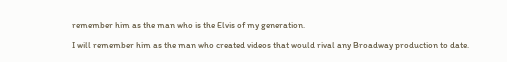remember him as the man who is the Elvis of my generation.

I will remember him as the man who created videos that would rival any Broadway production to date.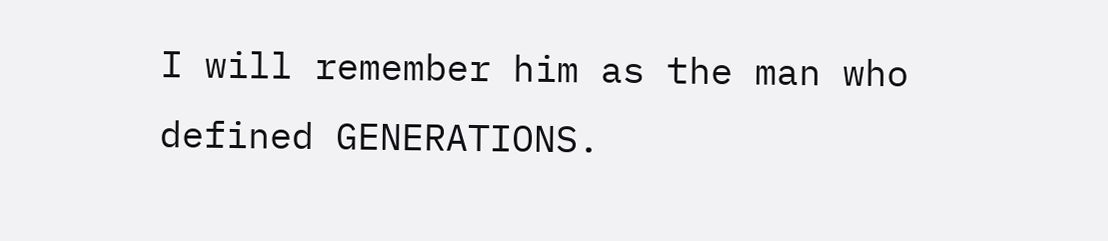I will remember him as the man who defined GENERATIONS.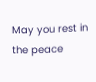May you rest in the peace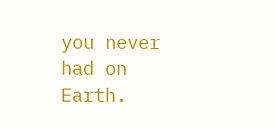you never had on Earth.